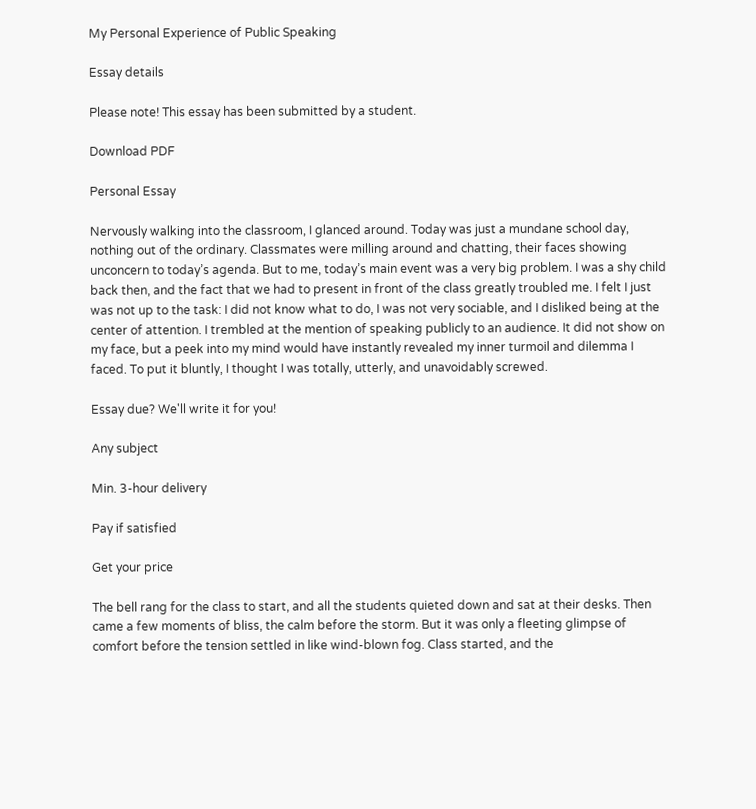My Personal Experience of Public Speaking

Essay details

Please note! This essay has been submitted by a student.

Download PDF

Personal Essay

Nervously walking into the classroom, I glanced around. Today was just a mundane school day, nothing out of the ordinary. Classmates were milling around and chatting, their faces showing unconcern to today’s agenda. But to me, today’s main event was a very big problem. I was a shy child back then, and the fact that we had to present in front of the class greatly troubled me. I felt I just was not up to the task: I did not know what to do, I was not very sociable, and I disliked being at the center of attention. I trembled at the mention of speaking publicly to an audience. It did not show on my face, but a peek into my mind would have instantly revealed my inner turmoil and dilemma I faced. To put it bluntly, I thought I was totally, utterly, and unavoidably screwed.

Essay due? We'll write it for you!

Any subject

Min. 3-hour delivery

Pay if satisfied

Get your price

The bell rang for the class to start, and all the students quieted down and sat at their desks. Then came a few moments of bliss, the calm before the storm. But it was only a fleeting glimpse of comfort before the tension settled in like wind-blown fog. Class started, and the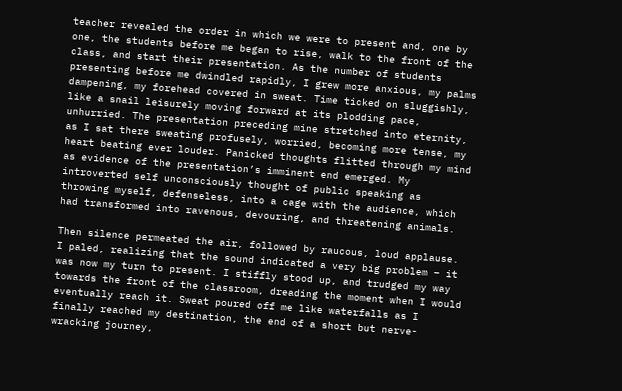teacher revealed the order in which we were to present and, one by one, the students before me began to rise, walk to the front of the class, and start their presentation. As the number of students presenting before me dwindled rapidly, I grew more anxious, my palms dampening, my forehead covered in sweat. Time ticked on sluggishly, like a snail leisurely moving forward at its plodding pace, unhurried. The presentation preceding mine stretched into eternity, as I sat there sweating profusely, worried, becoming more tense, my heart beating ever louder. Panicked thoughts flitted through my mind as evidence of the presentation’s imminent end emerged. My introverted self unconsciously thought of public speaking as throwing myself, defenseless, into a cage with the audience, which had transformed into ravenous, devouring, and threatening animals.

Then silence permeated the air, followed by raucous, loud applause. I paled, realizing that the sound indicated a very big problem – it was now my turn to present. I stiffly stood up, and trudged my way towards the front of the classroom, dreading the moment when I would eventually reach it. Sweat poured off me like waterfalls as I finally reached my destination, the end of a short but nerve-wracking journey,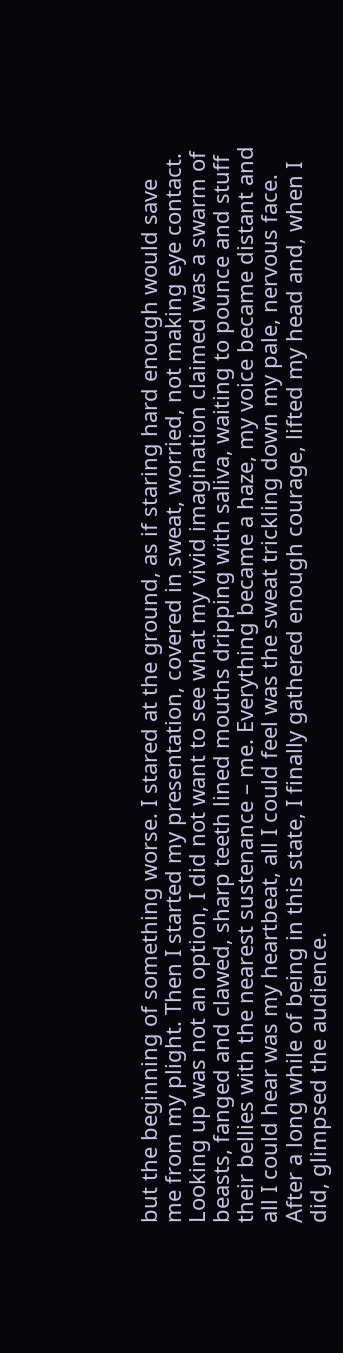but the beginning of something worse. I stared at the ground, as if staring hard enough would save me from my plight. Then I started my presentation, covered in sweat, worried, not making eye contact. Looking up was not an option, I did not want to see what my vivid imagination claimed was a swarm of beasts, fanged and clawed, sharp teeth lined mouths dripping with saliva, waiting to pounce and stuff their bellies with the nearest sustenance – me. Everything became a haze, my voice became distant and all I could hear was my heartbeat, all I could feel was the sweat trickling down my pale, nervous face. After a long while of being in this state, I finally gathered enough courage, lifted my head and, when I did, glimpsed the audience.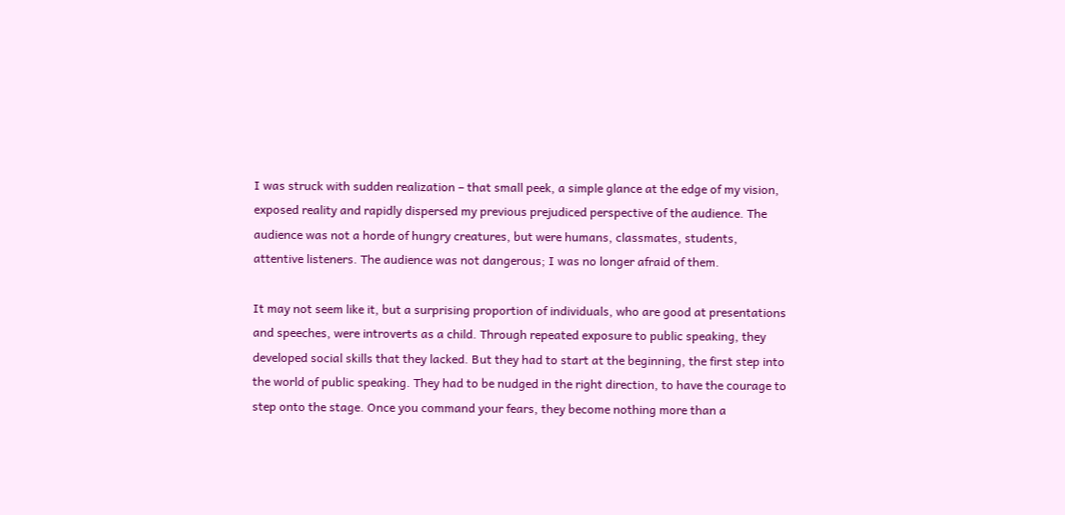I was struck with sudden realization – that small peek, a simple glance at the edge of my vision, exposed reality and rapidly dispersed my previous prejudiced perspective of the audience. The audience was not a horde of hungry creatures, but were humans, classmates, students, attentive listeners. The audience was not dangerous; I was no longer afraid of them.

It may not seem like it, but a surprising proportion of individuals, who are good at presentations and speeches, were introverts as a child. Through repeated exposure to public speaking, they developed social skills that they lacked. But they had to start at the beginning, the first step into the world of public speaking. They had to be nudged in the right direction, to have the courage to step onto the stage. Once you command your fears, they become nothing more than a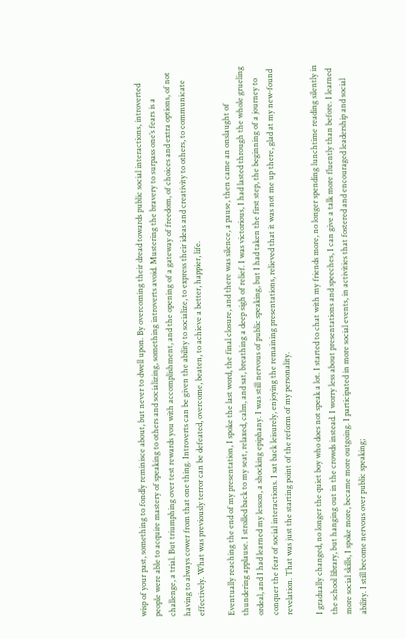wisp of your past, something to fondly reminisce about, but never to dwell upon. By overcoming their dread towards public social interactions, introverted people were able to acquire mastery of speaking to others and socializing, something introverts avoid. Mustering the bravery to surpass one’s fears is a challenge, a trial. But triumphing over test rewards you with accomplishment, and the opening of a gateway of freedom, of choices and extra options, of not having to always cower from that one thing. Introverts can be given the ability to socialize, to express their ideas and creativity to others, to communicate effectively. What was previously terror can be defeated, overcome, beaten, to achieve a better, happier, life.

Eventually reaching the end of my presentation, I spoke the last word, the final closure, and there was silence, a pause, then came an onslaught of thundering applause. I strolled back to my seat, relaxed, calm, and sat, breathing a deep sigh of relief. I was victorious, I had lasted through the whole grueling ordeal, and I had learned my lesson, a shocking epiphany. I was still nervous of public speaking, but I had taken the first step, the beginning of a journey to conquer the fear of social interactions. I sat back leisurely, enjoying the remaining presentations, relieved that it was not me up there, glad at my new-found revelation. That was just the starting point of the reform of my personality.

I gradually changed, no longer the quiet boy who does not speak a lot. I started to chat with my friends more, no longer spending lunchtime reading silently in the school library, but hanging out in the crowds instead. I worry less about presentations and speeches, I can give a talk more fluently than before. I learned more social skills, I spoke more, became more outgoing. I participated in more social events, in activities that fostered and encouraged leadership and social ability. I still become nervous over public speaking;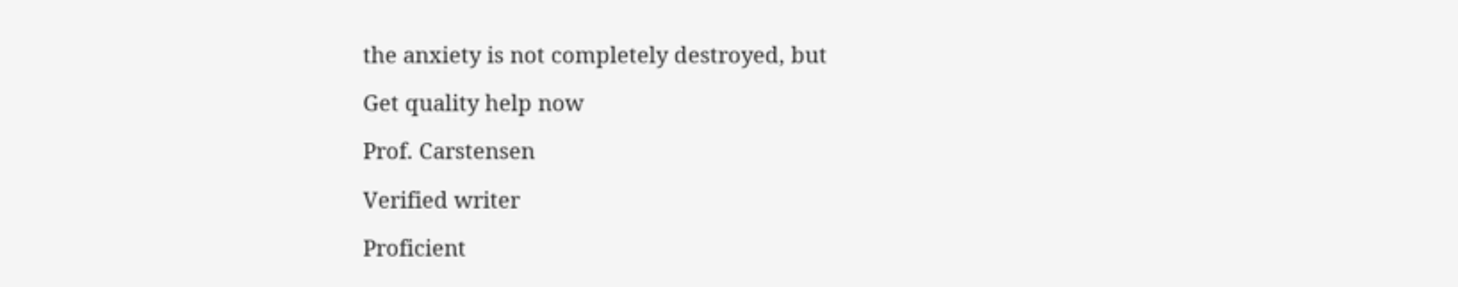the anxiety is not completely destroyed, but

Get quality help now

Prof. Carstensen

Verified writer

Proficient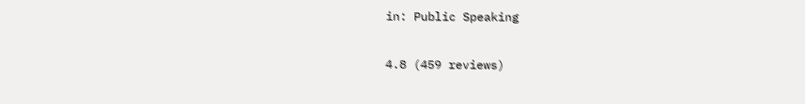in: Public Speaking

4.8 (459 reviews)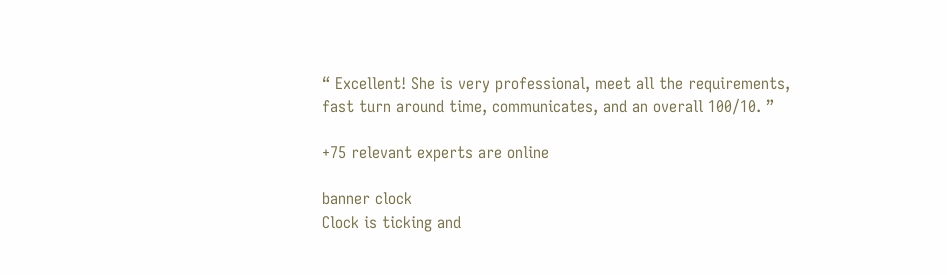“ Excellent! She is very professional, meet all the requirements, fast turn around time, communicates, and an overall 100/10. ”

+75 relevant experts are online

banner clock
Clock is ticking and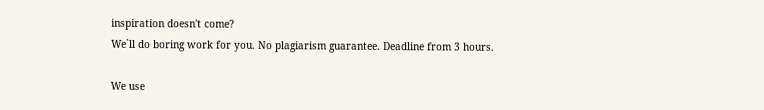inspiration doesn't come?
We`ll do boring work for you. No plagiarism guarantee. Deadline from 3 hours.

We use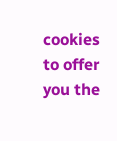cookies to offer you the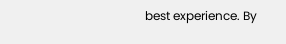best experience. By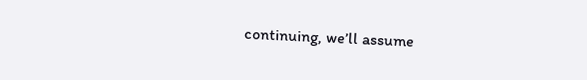continuing, we’ll assume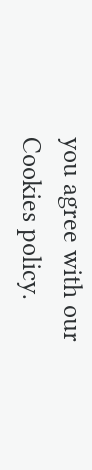you agree with our Cookies policy.